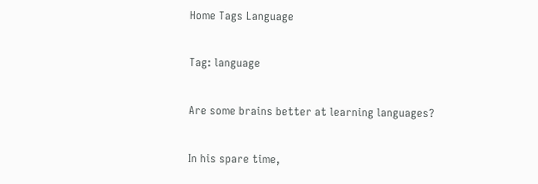Home Tags Language

Tag: language

Are some brains better at learning languages?

In his spare time,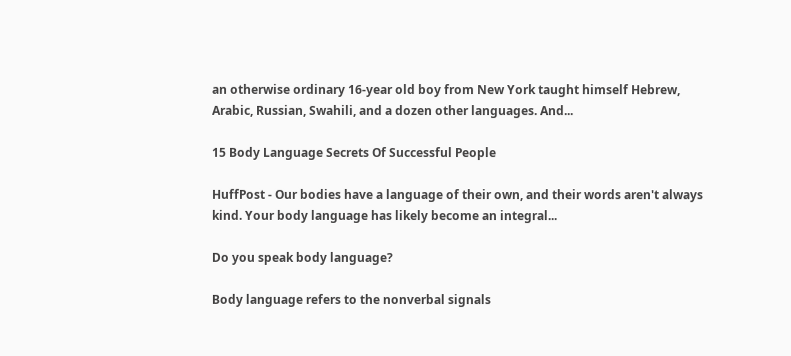an otherwise ordinary 16-year old boy from New York taught himself Hebrew, Arabic, Russian, Swahili, and a dozen other languages. And...

15 Body Language Secrets Of Successful People

HuffPost - Our bodies have a language of their own, and their words aren't always kind. Your body language has likely become an integral...

Do you speak body language?

Body language refers to the nonverbal signals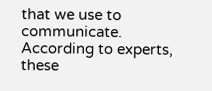that we use to communicate. According to experts, these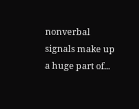nonverbal signals make up a huge part of...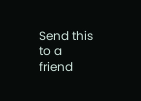Send this to a friend